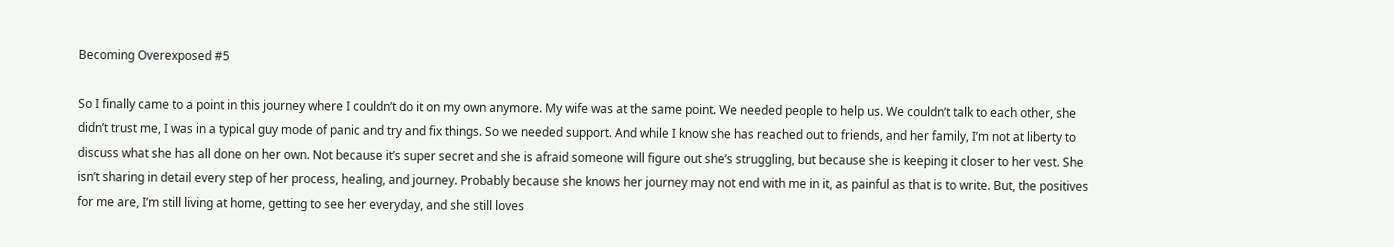Becoming Overexposed #5

So I finally came to a point in this journey where I couldn’t do it on my own anymore. My wife was at the same point. We needed people to help us. We couldn’t talk to each other, she didn’t trust me, I was in a typical guy mode of panic and try and fix things. So we needed support. And while I know she has reached out to friends, and her family, I’m not at liberty to discuss what she has all done on her own. Not because it’s super secret and she is afraid someone will figure out she’s struggling, but because she is keeping it closer to her vest. She isn’t sharing in detail every step of her process, healing, and journey. Probably because she knows her journey may not end with me in it, as painful as that is to write. But, the positives for me are, I’m still living at home, getting to see her everyday, and she still loves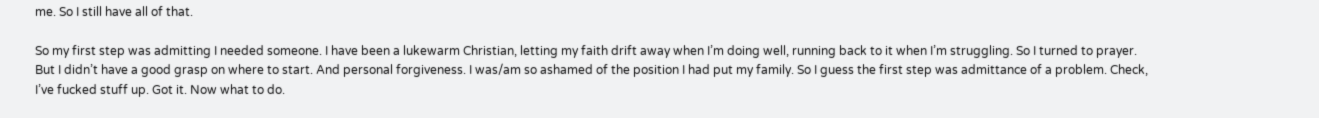me. So I still have all of that.

So my first step was admitting I needed someone. I have been a lukewarm Christian, letting my faith drift away when I’m doing well, running back to it when I’m struggling. So I turned to prayer. But I didn’t have a good grasp on where to start. And personal forgiveness. I was/am so ashamed of the position I had put my family. So I guess the first step was admittance of a problem. Check, I’ve fucked stuff up. Got it. Now what to do.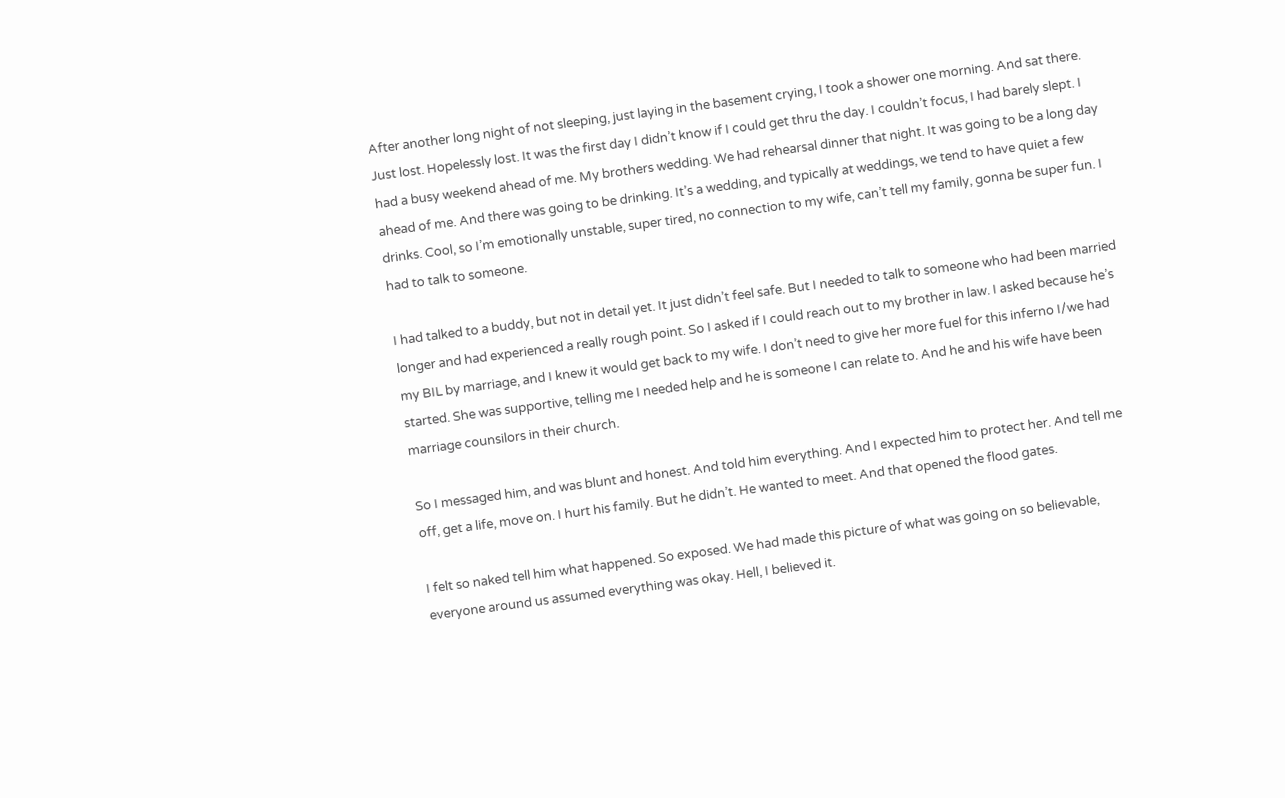After another long night of not sleeping, just laying in the basement crying, I took a shower one morning. And sat there. Just lost. Hopelessly lost. It was the first day I didn’t know if I could get thru the day. I couldn’t focus, I had barely slept. I had a busy weekend ahead of me. My brothers wedding. We had rehearsal dinner that night. It was going to be a long day ahead of me. And there was going to be drinking. It’s a wedding, and typically at weddings, we tend to have quiet a few drinks. Cool, so I’m emotionally unstable, super tired, no connection to my wife, can’t tell my family, gonna be super fun. I had to talk to someone.

I had talked to a buddy, but not in detail yet. It just didn’t feel safe. But I needed to talk to someone who had been married longer and had experienced a really rough point. So I asked if I could reach out to my brother in law. I asked because he’s my BIL by marriage, and I knew it would get back to my wife. I don’t need to give her more fuel for this inferno I/we had started. She was supportive, telling me I needed help and he is someone I can relate to. And he and his wife have been marriage counsilors in their church.

So I messaged him, and was blunt and honest. And told him everything. And I expected him to protect her. And tell me off, get a life, move on. I hurt his family. But he didn’t. He wanted to meet. And that opened the flood gates.

I felt so naked tell him what happened. So exposed. We had made this picture of what was going on so believable, everyone around us assumed everything was okay. Hell, I believed it.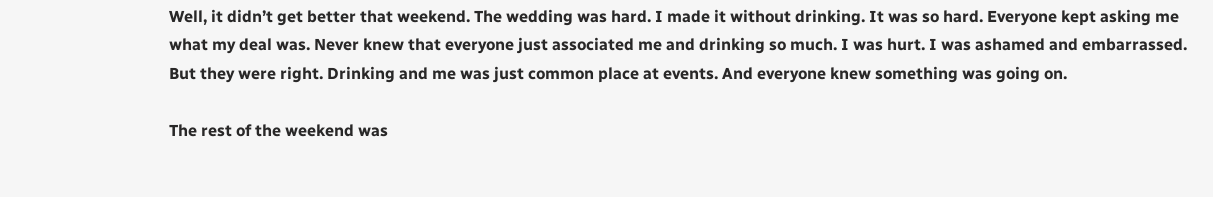Well, it didn’t get better that weekend. The wedding was hard. I made it without drinking. It was so hard. Everyone kept asking me what my deal was. Never knew that everyone just associated me and drinking so much. I was hurt. I was ashamed and embarrassed. But they were right. Drinking and me was just common place at events. And everyone knew something was going on.

The rest of the weekend was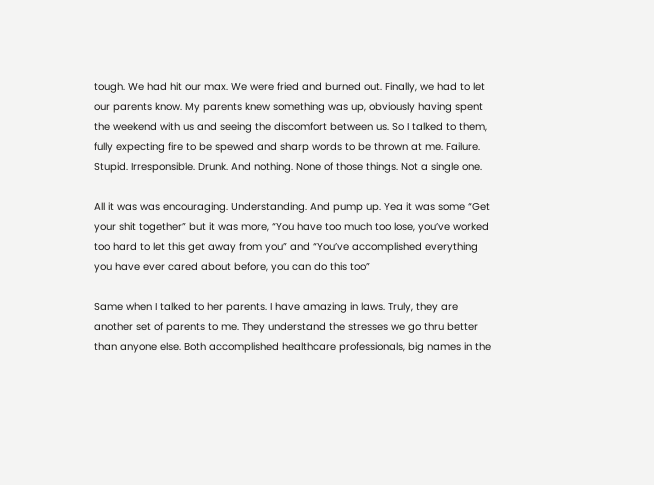tough. We had hit our max. We were fried and burned out. Finally, we had to let our parents know. My parents knew something was up, obviously having spent the weekend with us and seeing the discomfort between us. So I talked to them, fully expecting fire to be spewed and sharp words to be thrown at me. Failure. Stupid. Irresponsible. Drunk. And nothing. None of those things. Not a single one.

All it was was encouraging. Understanding. And pump up. Yea it was some “Get your shit together” but it was more, “You have too much too lose, you’ve worked too hard to let this get away from you” and “You’ve accomplished everything you have ever cared about before, you can do this too”

Same when I talked to her parents. I have amazing in laws. Truly, they are another set of parents to me. They understand the stresses we go thru better than anyone else. Both accomplished healthcare professionals, big names in the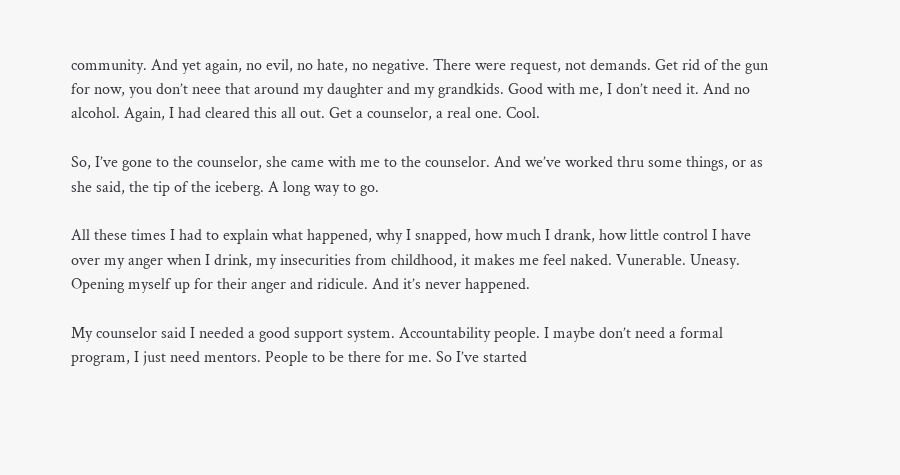community. And yet again, no evil, no hate, no negative. There were request, not demands. Get rid of the gun for now, you don’t neee that around my daughter and my grandkids. Good with me, I don’t need it. And no alcohol. Again, I had cleared this all out. Get a counselor, a real one. Cool.

So, I’ve gone to the counselor, she came with me to the counselor. And we’ve worked thru some things, or as she said, the tip of the iceberg. A long way to go.

All these times I had to explain what happened, why I snapped, how much I drank, how little control I have over my anger when I drink, my insecurities from childhood, it makes me feel naked. Vunerable. Uneasy. Opening myself up for their anger and ridicule. And it’s never happened.

My counselor said I needed a good support system. Accountability people. I maybe don’t need a formal program, I just need mentors. People to be there for me. So I’ve started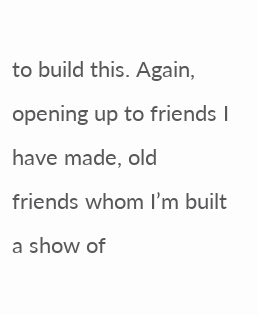to build this. Again, opening up to friends I have made, old friends whom I’m built a show of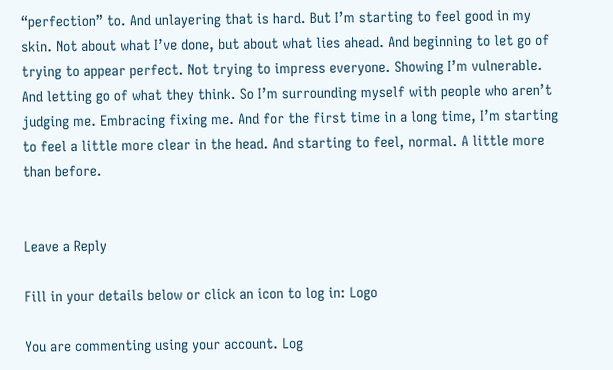“perfection” to. And unlayering that is hard. But I’m starting to feel good in my skin. Not about what I’ve done, but about what lies ahead. And beginning to let go of trying to appear perfect. Not trying to impress everyone. Showing I’m vulnerable. And letting go of what they think. So I’m surrounding myself with people who aren’t judging me. Embracing fixing me. And for the first time in a long time, I’m starting to feel a little more clear in the head. And starting to feel, normal. A little more than before.


Leave a Reply

Fill in your details below or click an icon to log in: Logo

You are commenting using your account. Log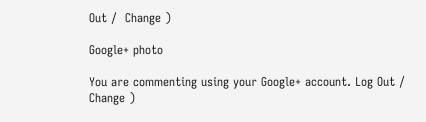Out /  Change )

Google+ photo

You are commenting using your Google+ account. Log Out /  Change )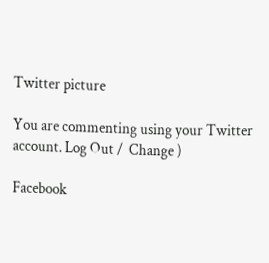Twitter picture

You are commenting using your Twitter account. Log Out /  Change )

Facebook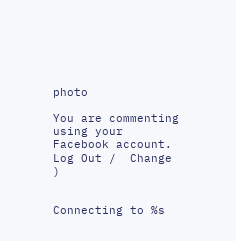photo

You are commenting using your Facebook account. Log Out /  Change )


Connecting to %s